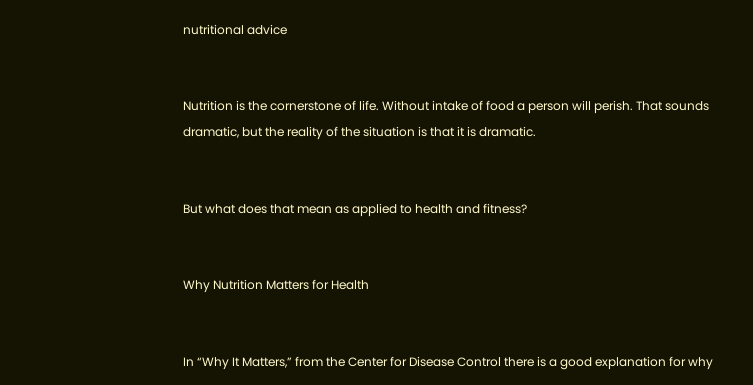nutritional advice


Nutrition is the cornerstone of life. Without intake of food a person will perish. That sounds dramatic, but the reality of the situation is that it is dramatic.


But what does that mean as applied to health and fitness?


Why Nutrition Matters for Health


In “Why It Matters,” from the Center for Disease Control there is a good explanation for why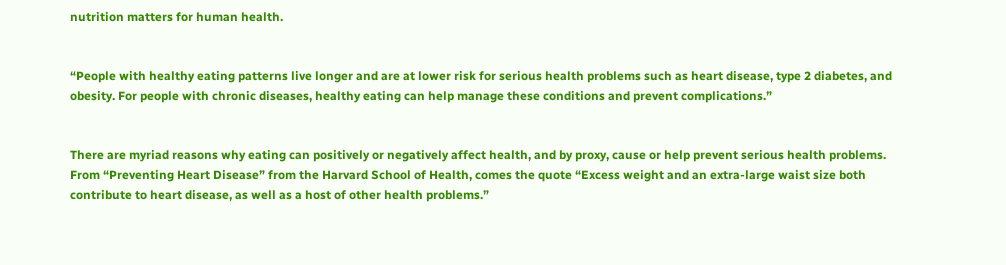nutrition matters for human health.


“People with healthy eating patterns live longer and are at lower risk for serious health problems such as heart disease, type 2 diabetes, and obesity. For people with chronic diseases, healthy eating can help manage these conditions and prevent complications.”


There are myriad reasons why eating can positively or negatively affect health, and by proxy, cause or help prevent serious health problems. From “Preventing Heart Disease” from the Harvard School of Health, comes the quote “Excess weight and an extra-large waist size both contribute to heart disease, as well as a host of other health problems.”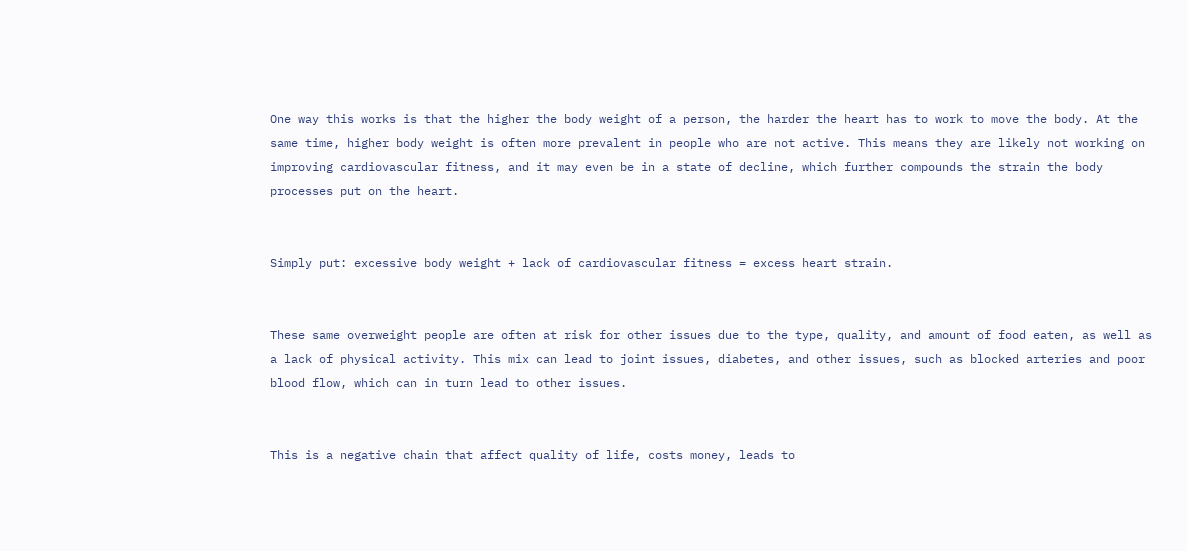One way this works is that the higher the body weight of a person, the harder the heart has to work to move the body. At the same time, higher body weight is often more prevalent in people who are not active. This means they are likely not working on improving cardiovascular fitness, and it may even be in a state of decline, which further compounds the strain the body processes put on the heart.


Simply put: excessive body weight + lack of cardiovascular fitness = excess heart strain.


These same overweight people are often at risk for other issues due to the type, quality, and amount of food eaten, as well as a lack of physical activity. This mix can lead to joint issues, diabetes, and other issues, such as blocked arteries and poor blood flow, which can in turn lead to other issues.


This is a negative chain that affect quality of life, costs money, leads to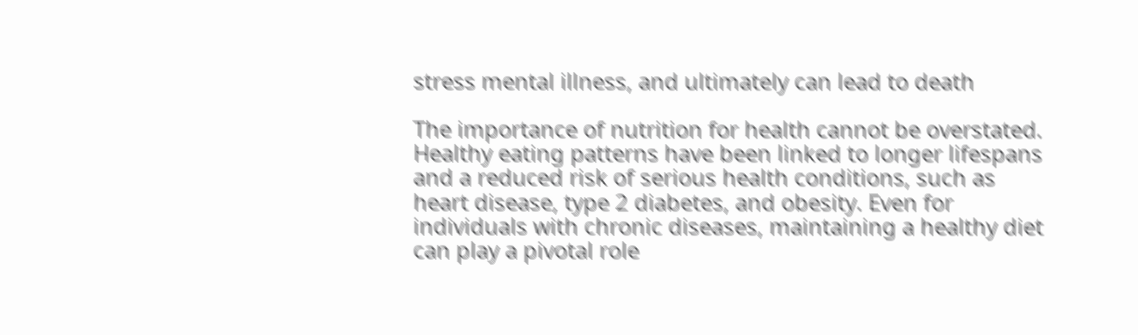stress mental illness, and ultimately can lead to death

The importance of nutrition for health cannot be overstated. Healthy eating patterns have been linked to longer lifespans and a reduced risk of serious health conditions, such as heart disease, type 2 diabetes, and obesity. Even for individuals with chronic diseases, maintaining a healthy diet can play a pivotal role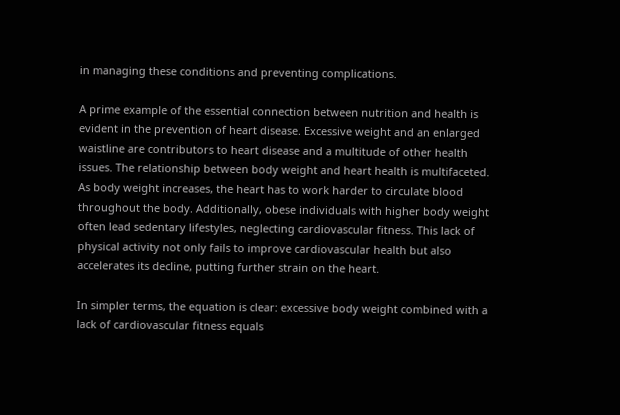in managing these conditions and preventing complications.

A prime example of the essential connection between nutrition and health is evident in the prevention of heart disease. Excessive weight and an enlarged waistline are contributors to heart disease and a multitude of other health issues. The relationship between body weight and heart health is multifaceted. As body weight increases, the heart has to work harder to circulate blood throughout the body. Additionally, obese individuals with higher body weight often lead sedentary lifestyles, neglecting cardiovascular fitness. This lack of physical activity not only fails to improve cardiovascular health but also accelerates its decline, putting further strain on the heart.

In simpler terms, the equation is clear: excessive body weight combined with a lack of cardiovascular fitness equals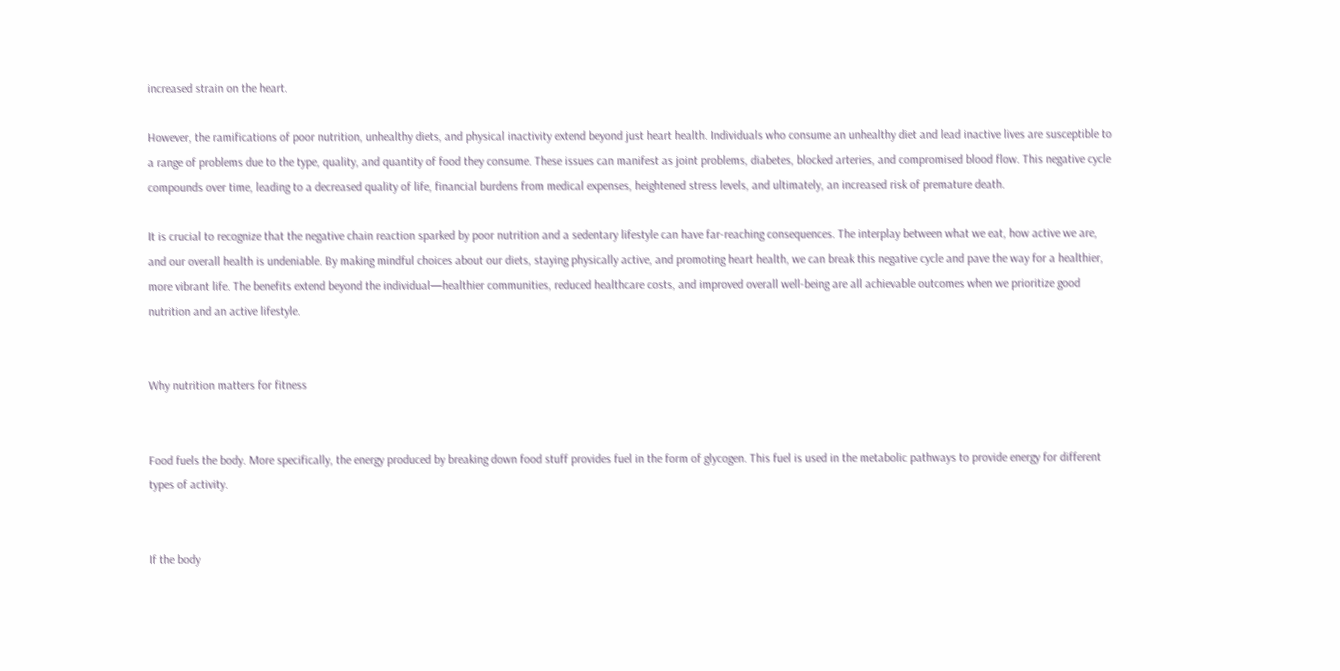increased strain on the heart.

However, the ramifications of poor nutrition, unhealthy diets, and physical inactivity extend beyond just heart health. Individuals who consume an unhealthy diet and lead inactive lives are susceptible to a range of problems due to the type, quality, and quantity of food they consume. These issues can manifest as joint problems, diabetes, blocked arteries, and compromised blood flow. This negative cycle compounds over time, leading to a decreased quality of life, financial burdens from medical expenses, heightened stress levels, and ultimately, an increased risk of premature death.

It is crucial to recognize that the negative chain reaction sparked by poor nutrition and a sedentary lifestyle can have far-reaching consequences. The interplay between what we eat, how active we are, and our overall health is undeniable. By making mindful choices about our diets, staying physically active, and promoting heart health, we can break this negative cycle and pave the way for a healthier, more vibrant life. The benefits extend beyond the individual—healthier communities, reduced healthcare costs, and improved overall well-being are all achievable outcomes when we prioritize good nutrition and an active lifestyle.


Why nutrition matters for fitness


Food fuels the body. More specifically, the energy produced by breaking down food stuff provides fuel in the form of glycogen. This fuel is used in the metabolic pathways to provide energy for different types of activity.


If the body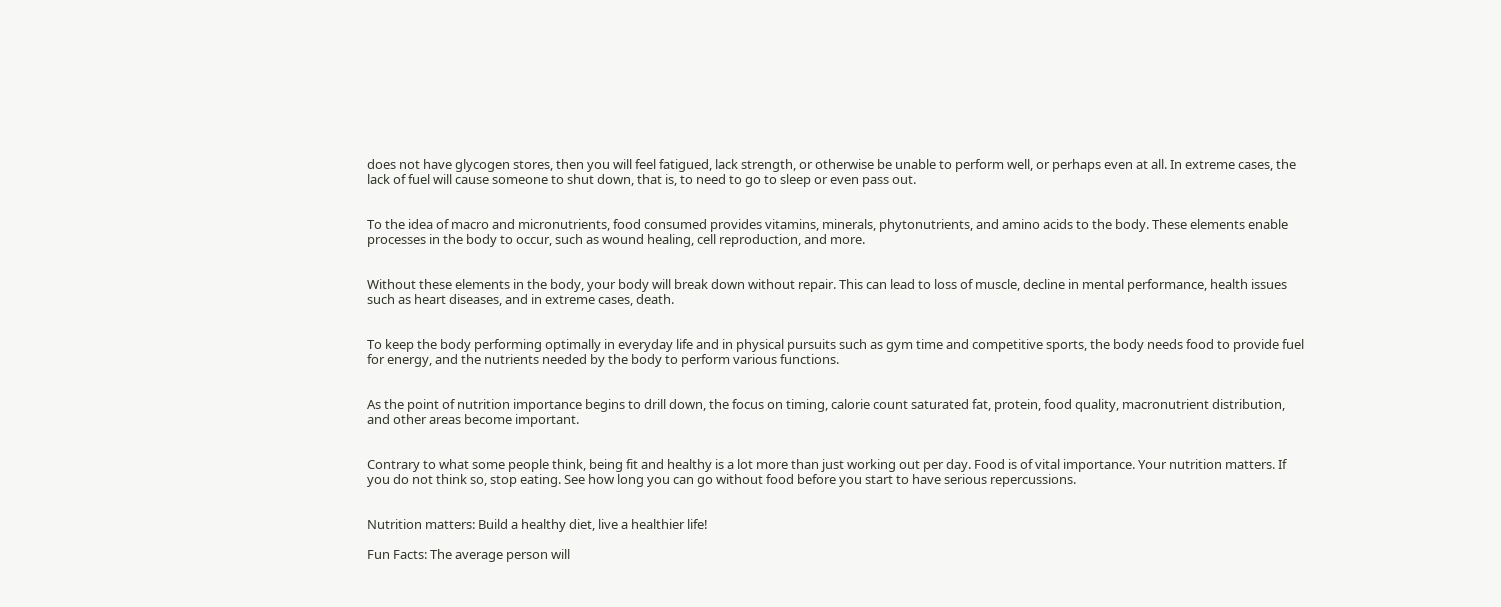does not have glycogen stores, then you will feel fatigued, lack strength, or otherwise be unable to perform well, or perhaps even at all. In extreme cases, the lack of fuel will cause someone to shut down, that is, to need to go to sleep or even pass out.


To the idea of macro and micronutrients, food consumed provides vitamins, minerals, phytonutrients, and amino acids to the body. These elements enable processes in the body to occur, such as wound healing, cell reproduction, and more.


Without these elements in the body, your body will break down without repair. This can lead to loss of muscle, decline in mental performance, health issues such as heart diseases, and in extreme cases, death.


To keep the body performing optimally in everyday life and in physical pursuits such as gym time and competitive sports, the body needs food to provide fuel for energy, and the nutrients needed by the body to perform various functions.


As the point of nutrition importance begins to drill down, the focus on timing, calorie count saturated fat, protein, food quality, macronutrient distribution, and other areas become important.


Contrary to what some people think, being fit and healthy is a lot more than just working out per day. Food is of vital importance. Your nutrition matters. If you do not think so, stop eating. See how long you can go without food before you start to have serious repercussions.


Nutrition matters: Build a healthy diet, live a healthier life!

Fun Facts: The average person will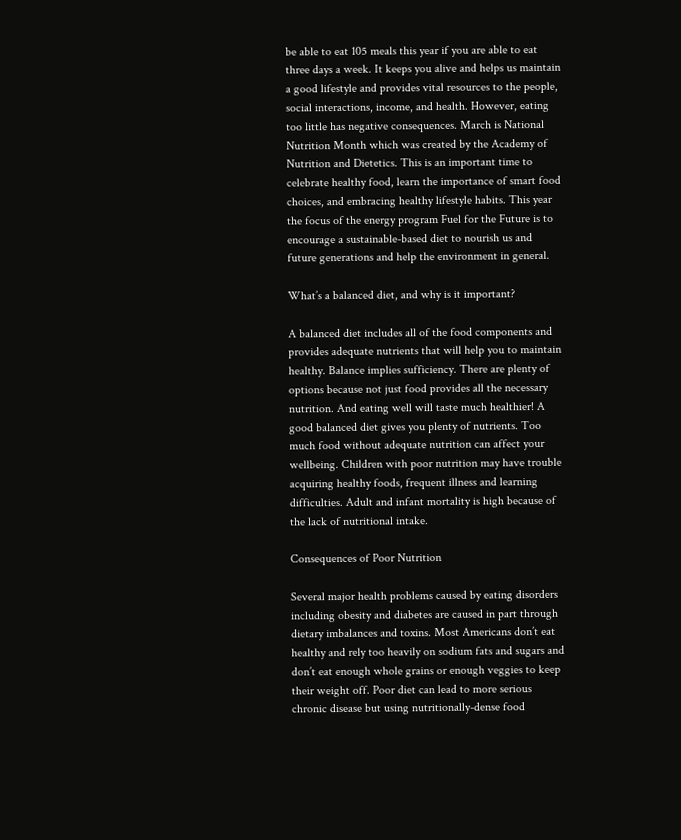be able to eat 105 meals this year if you are able to eat three days a week. It keeps you alive and helps us maintain a good lifestyle and provides vital resources to the people, social interactions, income, and health. However, eating too little has negative consequences. March is National Nutrition Month which was created by the Academy of Nutrition and Dietetics. This is an important time to celebrate healthy food, learn the importance of smart food choices, and embracing healthy lifestyle habits. This year the focus of the energy program Fuel for the Future is to encourage a sustainable-based diet to nourish us and future generations and help the environment in general.

What’s a balanced diet, and why is it important?

A balanced diet includes all of the food components and provides adequate nutrients that will help you to maintain healthy. Balance implies sufficiency. There are plenty of options because not just food provides all the necessary nutrition. And eating well will taste much healthier! A good balanced diet gives you plenty of nutrients. Too much food without adequate nutrition can affect your wellbeing. Children with poor nutrition may have trouble acquiring healthy foods, frequent illness and learning difficulties. Adult and infant mortality is high because of the lack of nutritional intake.

Consequences of Poor Nutrition

Several major health problems caused by eating disorders including obesity and diabetes are caused in part through dietary imbalances and toxins. Most Americans don’t eat healthy and rely too heavily on sodium fats and sugars and don’t eat enough whole grains or enough veggies to keep their weight off. Poor diet can lead to more serious chronic disease but using nutritionally-dense food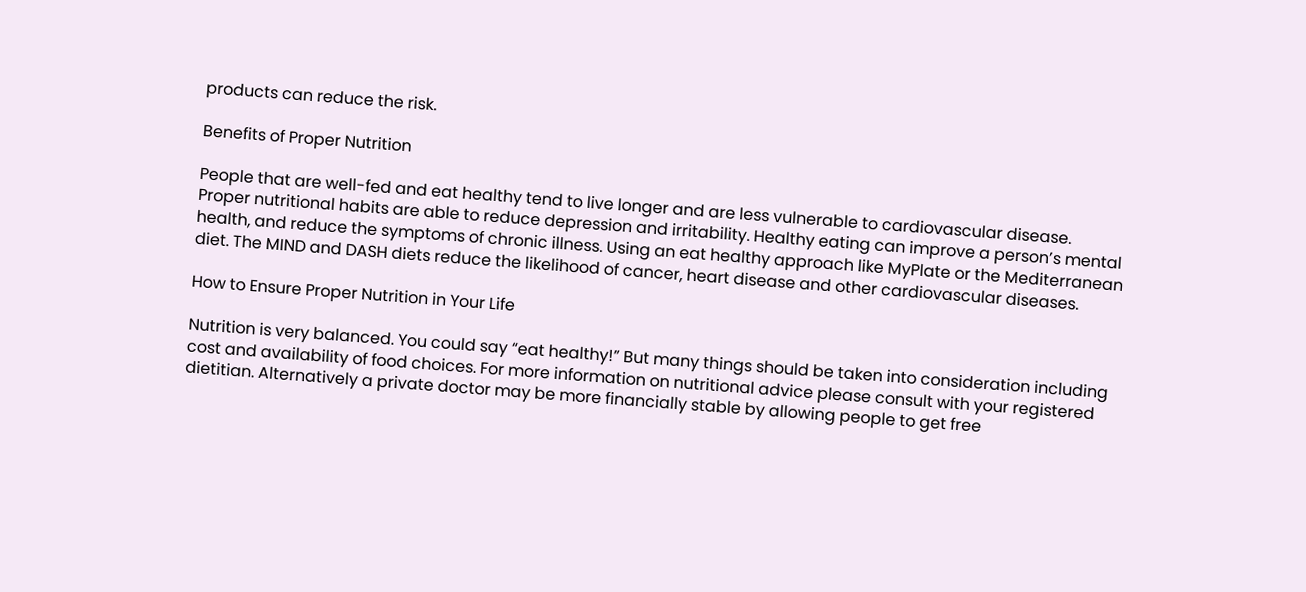products can reduce the risk.

Benefits of Proper Nutrition

People that are well-fed and eat healthy tend to live longer and are less vulnerable to cardiovascular disease. Proper nutritional habits are able to reduce depression and irritability. Healthy eating can improve a person’s mental health, and reduce the symptoms of chronic illness. Using an eat healthy approach like MyPlate or the Mediterranean diet. The MIND and DASH diets reduce the likelihood of cancer, heart disease and other cardiovascular diseases.

How to Ensure Proper Nutrition in Your Life

Nutrition is very balanced. You could say “eat healthy!” But many things should be taken into consideration including cost and availability of food choices. For more information on nutritional advice please consult with your registered dietitian. Alternatively a private doctor may be more financially stable by allowing people to get free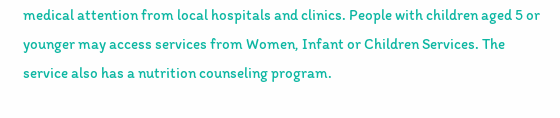medical attention from local hospitals and clinics. People with children aged 5 or younger may access services from Women, Infant or Children Services. The service also has a nutrition counseling program.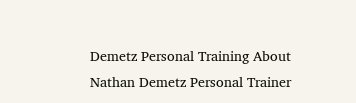Demetz Personal Training About Nathan Demetz Personal Trainer